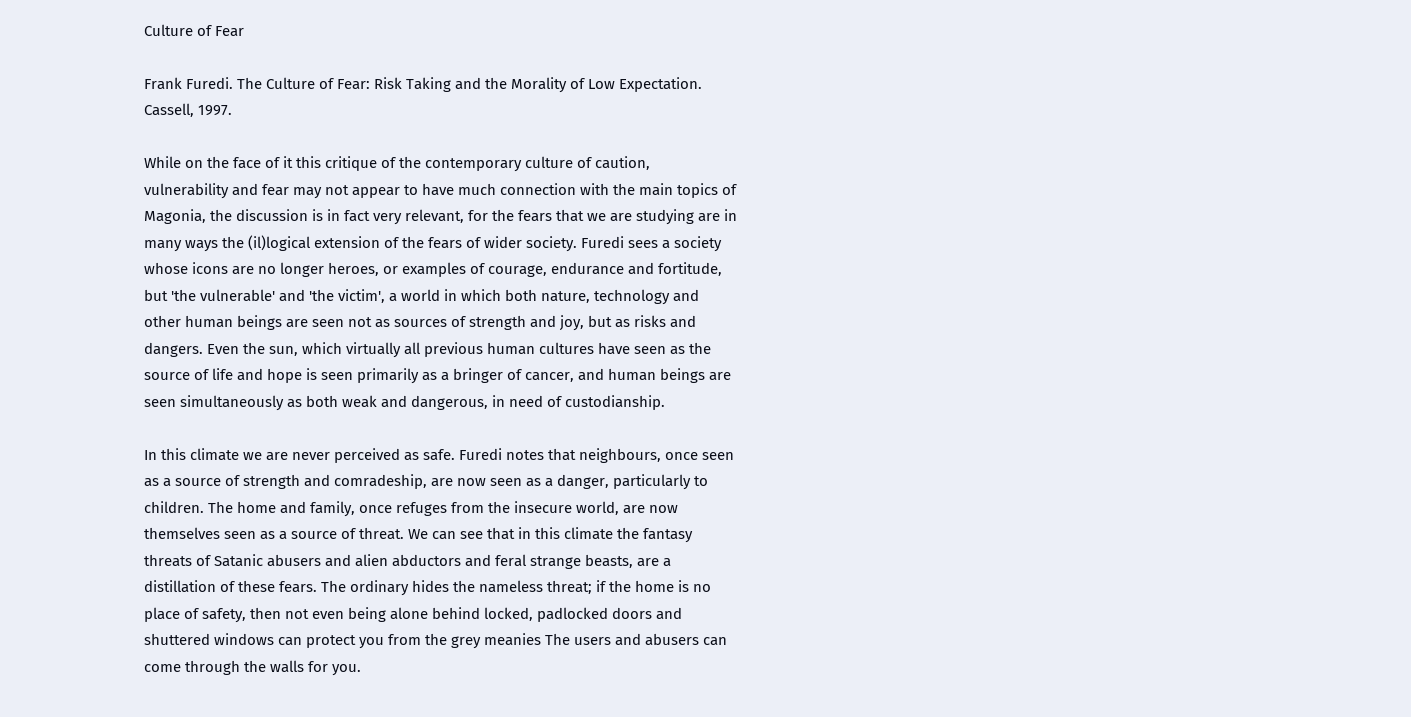Culture of Fear

Frank Furedi. The Culture of Fear: Risk Taking and the Morality of Low Expectation. Cassell, 1997.

While on the face of it this critique of the contemporary culture of caution, vulnerability and fear may not appear to have much connection with the main topics of Magonia, the discussion is in fact very relevant, for the fears that we are studying are in many ways the (il)logical extension of the fears of wider society. Furedi sees a society whose icons are no longer heroes, or examples of courage, endurance and fortitude, but 'the vulnerable' and 'the victim', a world in which both nature, technology and other human beings are seen not as sources of strength and joy, but as risks and dangers. Even the sun, which virtually all previous human cultures have seen as the source of life and hope is seen primarily as a bringer of cancer, and human beings are seen simultaneously as both weak and dangerous, in need of custodianship.

In this climate we are never perceived as safe. Furedi notes that neighbours, once seen as a source of strength and comradeship, are now seen as a danger, particularly to children. The home and family, once refuges from the insecure world, are now themselves seen as a source of threat. We can see that in this climate the fantasy threats of Satanic abusers and alien abductors and feral strange beasts, are a distillation of these fears. The ordinary hides the nameless threat; if the home is no place of safety, then not even being alone behind locked, padlocked doors and shuttered windows can protect you from the grey meanies The users and abusers can come through the walls for you.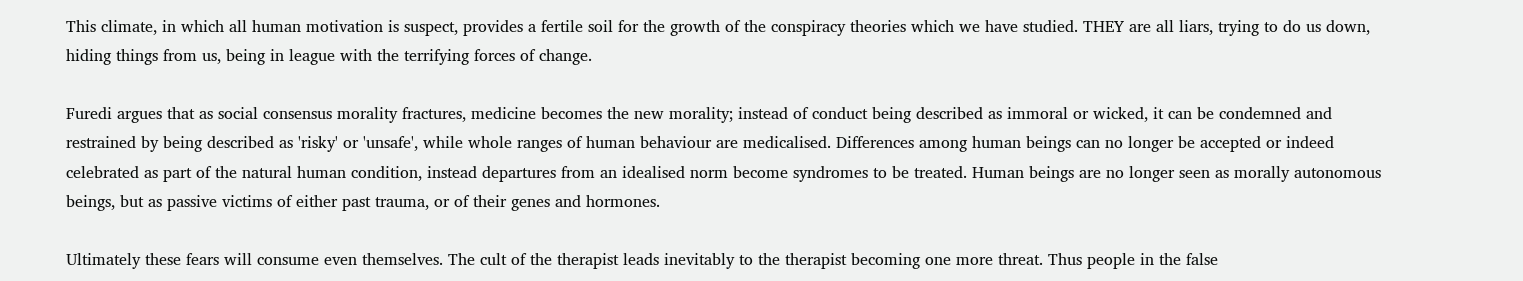This climate, in which all human motivation is suspect, provides a fertile soil for the growth of the conspiracy theories which we have studied. THEY are all liars, trying to do us down, hiding things from us, being in league with the terrifying forces of change.

Furedi argues that as social consensus morality fractures, medicine becomes the new morality; instead of conduct being described as immoral or wicked, it can be condemned and restrained by being described as 'risky' or 'unsafe', while whole ranges of human behaviour are medicalised. Differences among human beings can no longer be accepted or indeed celebrated as part of the natural human condition, instead departures from an idealised norm become syndromes to be treated. Human beings are no longer seen as morally autonomous beings, but as passive victims of either past trauma, or of their genes and hormones.

Ultimately these fears will consume even themselves. The cult of the therapist leads inevitably to the therapist becoming one more threat. Thus people in the false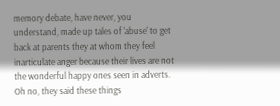memory debate, have never, you understand, made up tales of 'abuse' to get back at parents they at whom they feel inarticulate anger because their lives are not the wonderful happy ones seen in adverts. Oh no, they said these things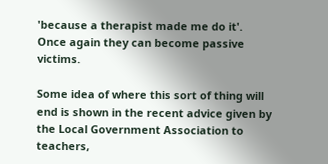'because a therapist made me do it'. Once again they can become passive victims.

Some idea of where this sort of thing will end is shown in the recent advice given by the Local Government Association to teachers,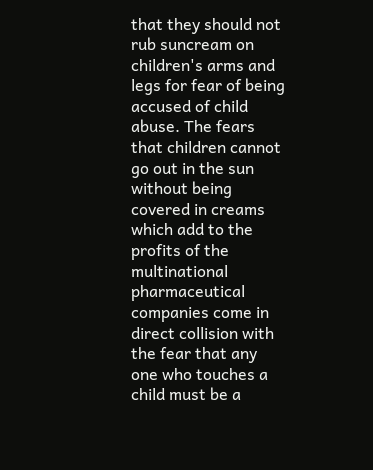that they should not rub suncream on children's arms and legs for fear of being accused of child abuse. The fears that children cannot go out in the sun without being covered in creams which add to the profits of the multinational pharmaceutical companies come in direct collision with the fear that any one who touches a child must be a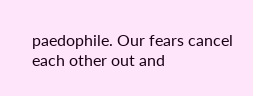paedophile. Our fears cancel each other out and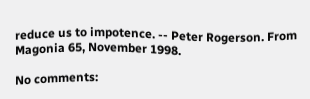reduce us to impotence. -- Peter Rogerson. From Magonia 65, November 1998.

No comments: